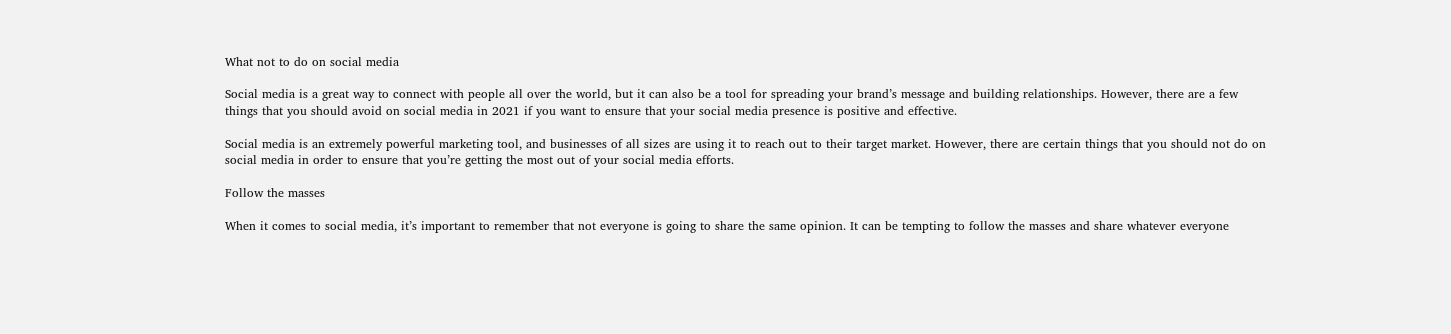What not to do on social media

Social media is a great way to connect with people all over the world, but it can also be a tool for spreading your brand’s message and building relationships. However, there are a few things that you should avoid on social media in 2021 if you want to ensure that your social media presence is positive and effective.

Social media is an extremely powerful marketing tool, and businesses of all sizes are using it to reach out to their target market. However, there are certain things that you should not do on social media in order to ensure that you’re getting the most out of your social media efforts.

Follow the masses

When it comes to social media, it’s important to remember that not everyone is going to share the same opinion. It can be tempting to follow the masses and share whatever everyone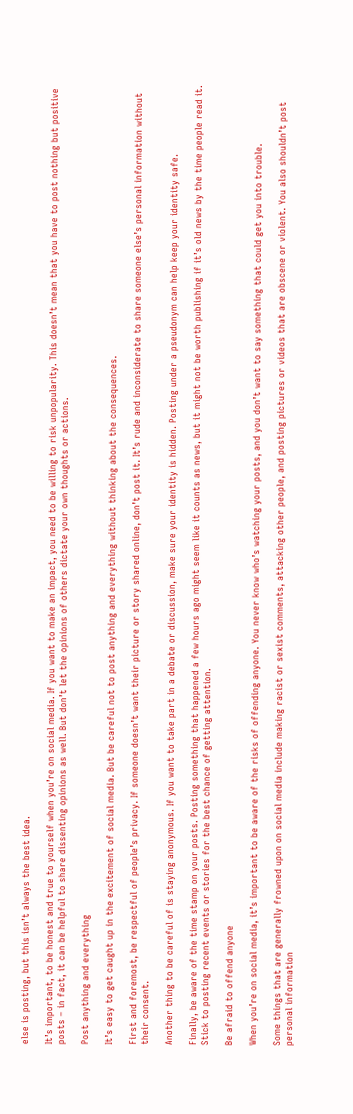else is posting, but this isn’t always the best idea.

It’s important, to be honest and true to yourself when you’re on social media. If you want to make an impact, you need to be willing to risk unpopularity. This doesn’t mean that you have to post nothing but positive posts – in fact, it can be helpful to share dissenting opinions as well. But don’t let the opinions of others dictate your own thoughts or actions.

Post anything and everything

It’s easy to get caught up in the excitement of social media. But be careful not to post anything and everything without thinking about the consequences.

First and foremost, be respectful of people’s privacy. If someone doesn’t want their picture or story shared online, don’t post it. It’s rude and inconsiderate to share someone else’s personal information without their consent.

Another thing to be careful of is staying anonymous. If you want to take part in a debate or discussion, make sure your identity is hidden. Posting under a pseudonym can help keep your identity safe.

Finally, be aware of the time stamp on your posts. Posting something that happened a few hours ago might seem like it counts as news, but it might not be worth publishing if it’s old news by the time people read it. Stick to posting recent events or stories for the best chance of getting attention.

Be afraid to offend anyone

When you’re on social media, it’s important to be aware of the risks of offending anyone. You never know who’s watching your posts, and you don’t want to say something that could get you into trouble.

Some things that are generally frowned upon on social media include making racist or sexist comments, attacking other people, and posting pictures or videos that are obscene or violent. You also shouldn’t post personal information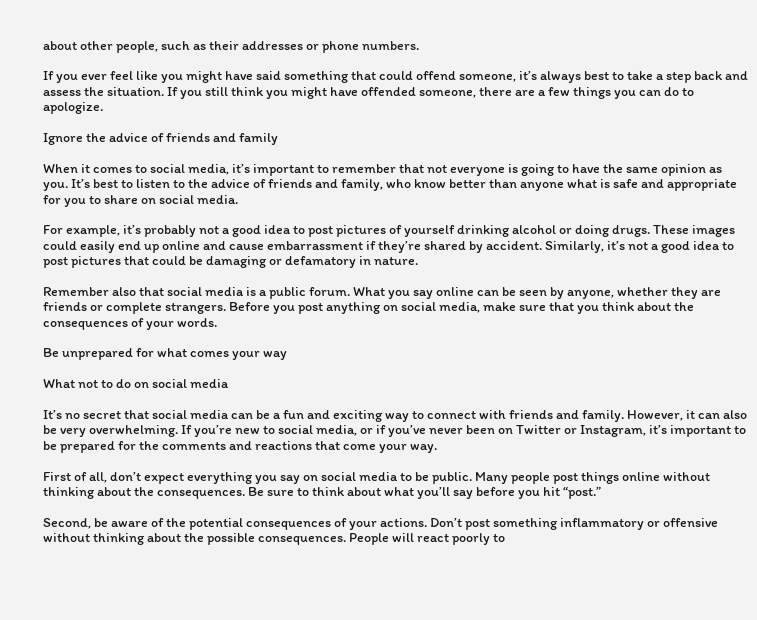about other people, such as their addresses or phone numbers.

If you ever feel like you might have said something that could offend someone, it’s always best to take a step back and assess the situation. If you still think you might have offended someone, there are a few things you can do to apologize.

Ignore the advice of friends and family

When it comes to social media, it’s important to remember that not everyone is going to have the same opinion as you. It’s best to listen to the advice of friends and family, who know better than anyone what is safe and appropriate for you to share on social media.

For example, it’s probably not a good idea to post pictures of yourself drinking alcohol or doing drugs. These images could easily end up online and cause embarrassment if they’re shared by accident. Similarly, it’s not a good idea to post pictures that could be damaging or defamatory in nature.

Remember also that social media is a public forum. What you say online can be seen by anyone, whether they are friends or complete strangers. Before you post anything on social media, make sure that you think about the consequences of your words.

Be unprepared for what comes your way

What not to do on social media

It’s no secret that social media can be a fun and exciting way to connect with friends and family. However, it can also be very overwhelming. If you’re new to social media, or if you’ve never been on Twitter or Instagram, it’s important to be prepared for the comments and reactions that come your way.

First of all, don’t expect everything you say on social media to be public. Many people post things online without thinking about the consequences. Be sure to think about what you’ll say before you hit “post.”

Second, be aware of the potential consequences of your actions. Don’t post something inflammatory or offensive without thinking about the possible consequences. People will react poorly to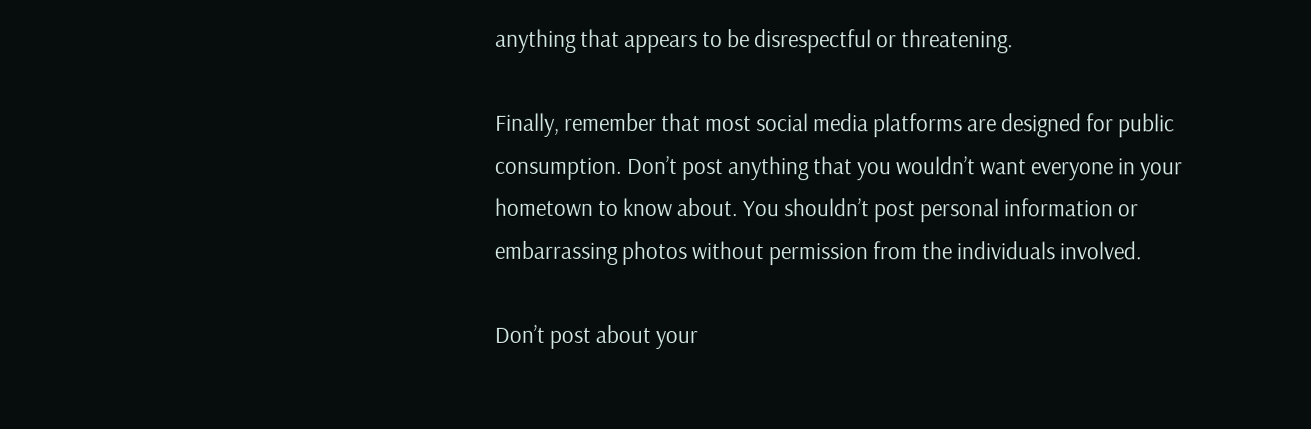anything that appears to be disrespectful or threatening.

Finally, remember that most social media platforms are designed for public consumption. Don’t post anything that you wouldn’t want everyone in your hometown to know about. You shouldn’t post personal information or embarrassing photos without permission from the individuals involved.

Don’t post about your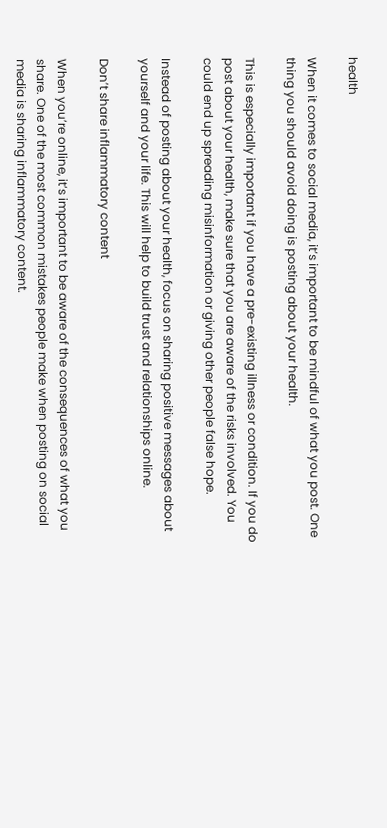health

When it comes to social media, it’s important to be mindful of what you post. One thing you should avoid doing is posting about your health.

This is especially important if you have a pre-existing illness or condition. If you do post about your health, make sure that you are aware of the risks involved. You could end up spreading misinformation or giving other people false hope.

Instead of posting about your health, focus on sharing positive messages about yourself and your life. This will help to build trust and relationships online.

Don’t share inflammatory content

When you’re online, it’s important to be aware of the consequences of what you share. One of the most common mistakes people make when posting on social media is sharing inflammatory content.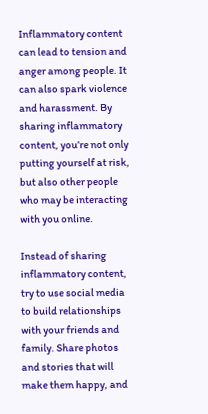Inflammatory content can lead to tension and anger among people. It can also spark violence and harassment. By sharing inflammatory content, you’re not only putting yourself at risk, but also other people who may be interacting with you online.

Instead of sharing inflammatory content, try to use social media to build relationships with your friends and family. Share photos and stories that will make them happy, and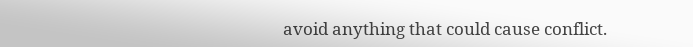avoid anything that could cause conflict.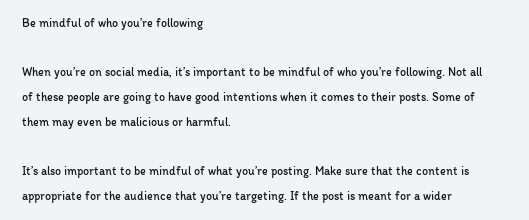Be mindful of who you’re following

When you’re on social media, it’s important to be mindful of who you’re following. Not all of these people are going to have good intentions when it comes to their posts. Some of them may even be malicious or harmful.

It’s also important to be mindful of what you’re posting. Make sure that the content is appropriate for the audience that you’re targeting. If the post is meant for a wider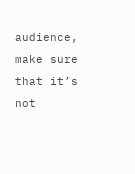audience, make sure that it’s not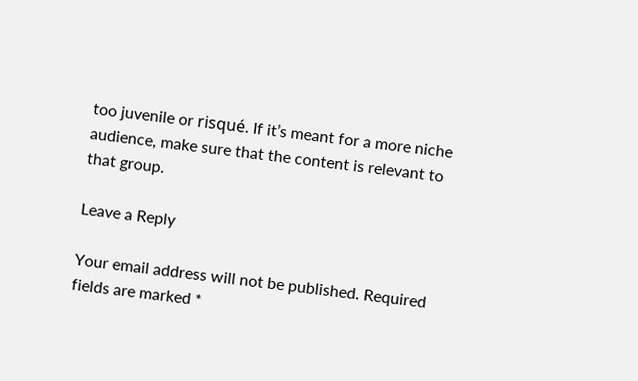too juvenile or risqué. If it’s meant for a more niche audience, make sure that the content is relevant to that group.

Leave a Reply

Your email address will not be published. Required fields are marked *